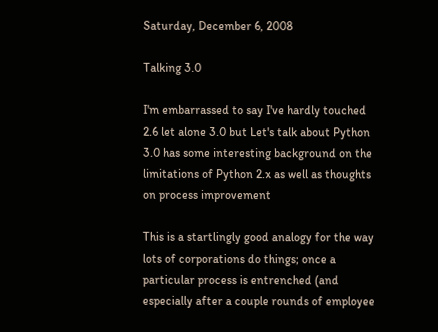Saturday, December 6, 2008

Talking 3.0

I'm embarrassed to say I've hardly touched 2.6 let alone 3.0 but Let's talk about Python 3.0 has some interesting background on the limitations of Python 2.x as well as thoughts on process improvement

This is a startlingly good analogy for the way lots of corporations do things; once a particular process is entrenched (and especially after a couple rounds of employee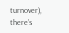turnover), there’s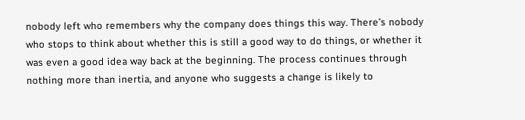nobody left who remembers why the company does things this way. There’s nobody who stops to think about whether this is still a good way to do things, or whether it was even a good idea way back at the beginning. The process continues through nothing more than inertia, and anyone who suggests a change is likely to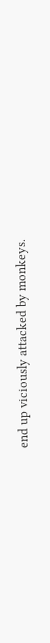end up viciously attacked by monkeys.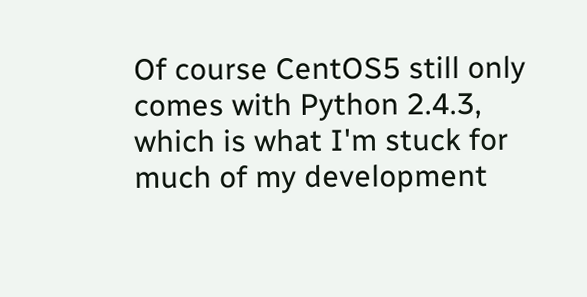Of course CentOS5 still only comes with Python 2.4.3, which is what I'm stuck for much of my development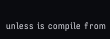unless is compile from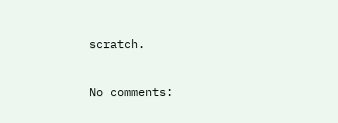scratch.

No comments: